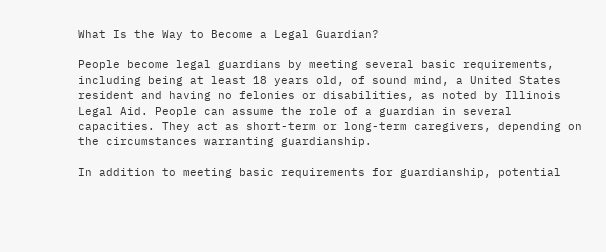What Is the Way to Become a Legal Guardian?

People become legal guardians by meeting several basic requirements, including being at least 18 years old, of sound mind, a United States resident and having no felonies or disabilities, as noted by Illinois Legal Aid. People can assume the role of a guardian in several capacities. They act as short-term or long-term caregivers, depending on the circumstances warranting guardianship.

In addition to meeting basic requirements for guardianship, potential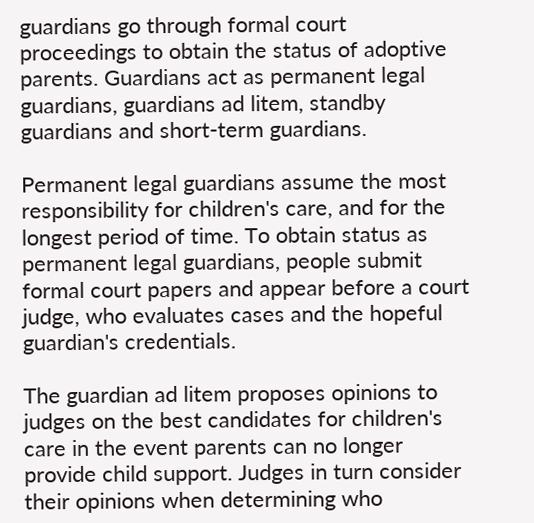guardians go through formal court proceedings to obtain the status of adoptive parents. Guardians act as permanent legal guardians, guardians ad litem, standby guardians and short-term guardians.

Permanent legal guardians assume the most responsibility for children's care, and for the longest period of time. To obtain status as permanent legal guardians, people submit formal court papers and appear before a court judge, who evaluates cases and the hopeful guardian's credentials.

The guardian ad litem proposes opinions to judges on the best candidates for children's care in the event parents can no longer provide child support. Judges in turn consider their opinions when determining who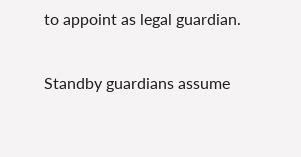to appoint as legal guardian.

Standby guardians assume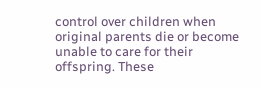control over children when original parents die or become unable to care for their offspring. These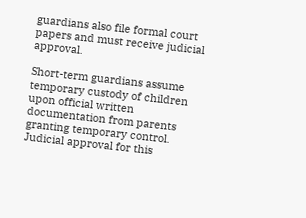guardians also file formal court papers and must receive judicial approval.

Short-term guardians assume temporary custody of children upon official written documentation from parents granting temporary control. Judicial approval for this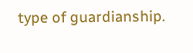type of guardianship.